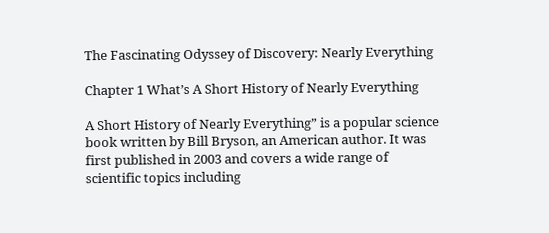The Fascinating Odyssey of Discovery: Nearly Everything

Chapter 1 What’s A Short History of Nearly Everything

A Short History of Nearly Everything” is a popular science book written by Bill Bryson, an American author. It was first published in 2003 and covers a wide range of scientific topics including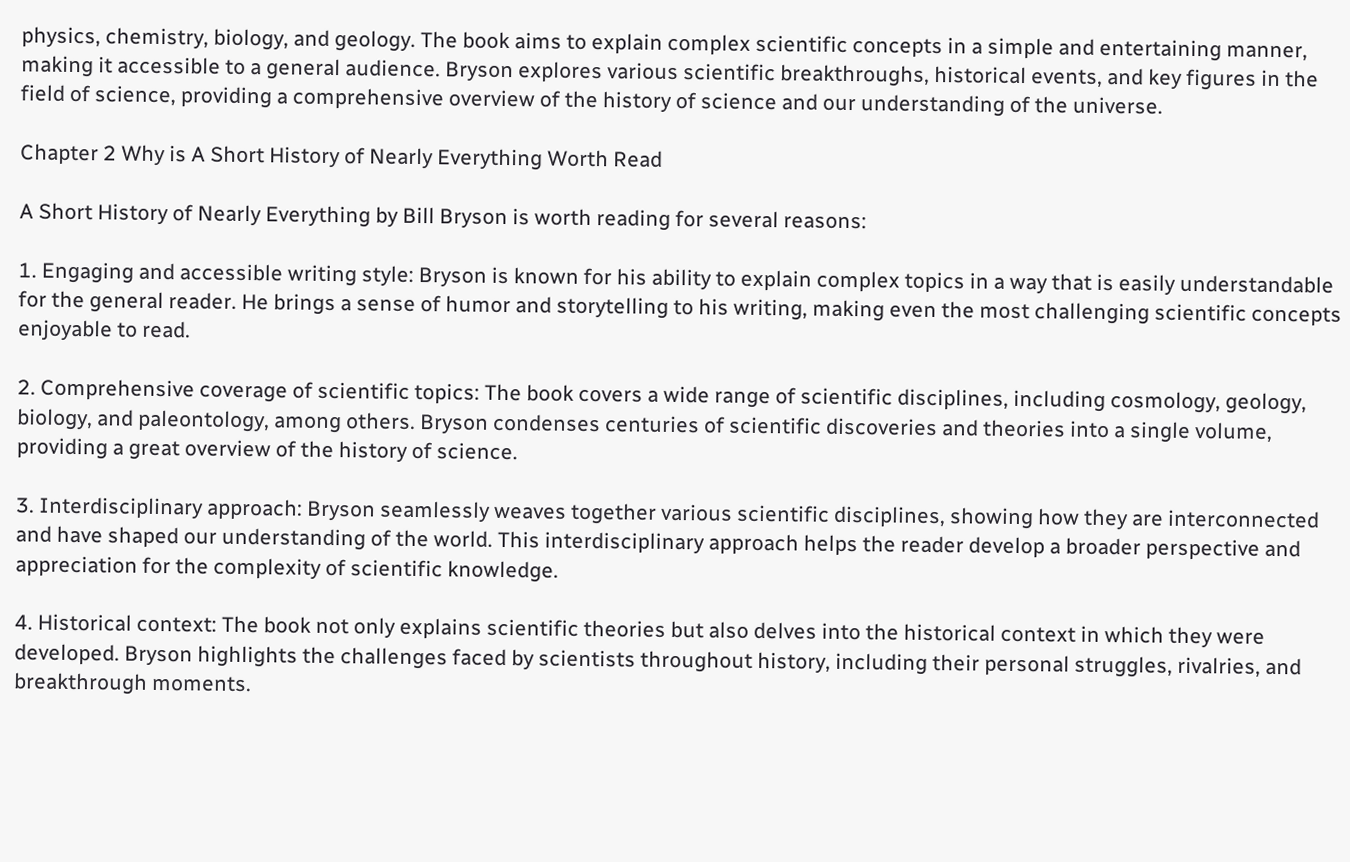physics, chemistry, biology, and geology. The book aims to explain complex scientific concepts in a simple and entertaining manner, making it accessible to a general audience. Bryson explores various scientific breakthroughs, historical events, and key figures in the field of science, providing a comprehensive overview of the history of science and our understanding of the universe.

Chapter 2 Why is A Short History of Nearly Everything Worth Read

A Short History of Nearly Everything by Bill Bryson is worth reading for several reasons:

1. Engaging and accessible writing style: Bryson is known for his ability to explain complex topics in a way that is easily understandable for the general reader. He brings a sense of humor and storytelling to his writing, making even the most challenging scientific concepts enjoyable to read.

2. Comprehensive coverage of scientific topics: The book covers a wide range of scientific disciplines, including cosmology, geology, biology, and paleontology, among others. Bryson condenses centuries of scientific discoveries and theories into a single volume, providing a great overview of the history of science.

3. Interdisciplinary approach: Bryson seamlessly weaves together various scientific disciplines, showing how they are interconnected and have shaped our understanding of the world. This interdisciplinary approach helps the reader develop a broader perspective and appreciation for the complexity of scientific knowledge.

4. Historical context: The book not only explains scientific theories but also delves into the historical context in which they were developed. Bryson highlights the challenges faced by scientists throughout history, including their personal struggles, rivalries, and breakthrough moments.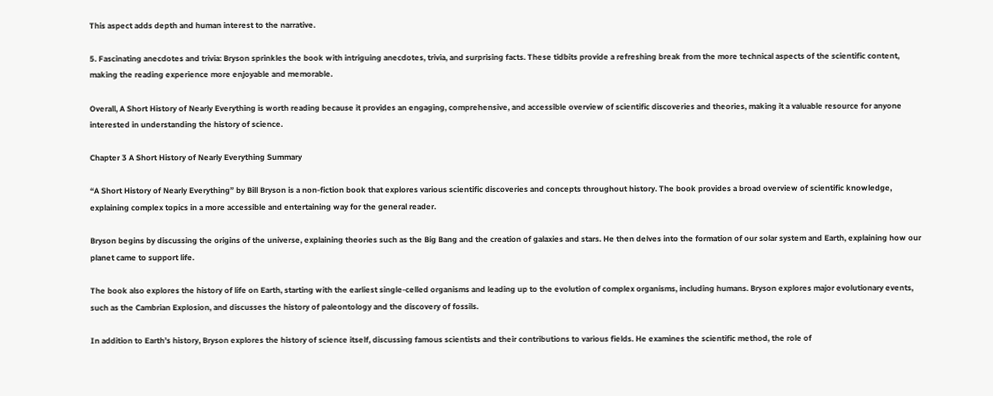This aspect adds depth and human interest to the narrative.

5. Fascinating anecdotes and trivia: Bryson sprinkles the book with intriguing anecdotes, trivia, and surprising facts. These tidbits provide a refreshing break from the more technical aspects of the scientific content, making the reading experience more enjoyable and memorable.

Overall, A Short History of Nearly Everything is worth reading because it provides an engaging, comprehensive, and accessible overview of scientific discoveries and theories, making it a valuable resource for anyone interested in understanding the history of science.

Chapter 3 A Short History of Nearly Everything Summary

“A Short History of Nearly Everything” by Bill Bryson is a non-fiction book that explores various scientific discoveries and concepts throughout history. The book provides a broad overview of scientific knowledge, explaining complex topics in a more accessible and entertaining way for the general reader.

Bryson begins by discussing the origins of the universe, explaining theories such as the Big Bang and the creation of galaxies and stars. He then delves into the formation of our solar system and Earth, explaining how our planet came to support life.

The book also explores the history of life on Earth, starting with the earliest single-celled organisms and leading up to the evolution of complex organisms, including humans. Bryson explores major evolutionary events, such as the Cambrian Explosion, and discusses the history of paleontology and the discovery of fossils.

In addition to Earth’s history, Bryson explores the history of science itself, discussing famous scientists and their contributions to various fields. He examines the scientific method, the role of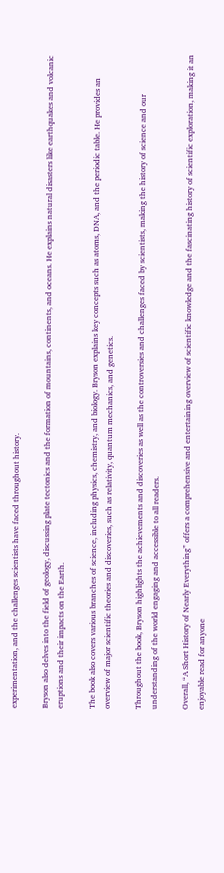experimentation, and the challenges scientists have faced throughout history.

Bryson also delves into the field of geology, discussing plate tectonics and the formation of mountains, continents, and oceans. He explains natural disasters like earthquakes and volcanic eruptions and their impacts on the Earth.

The book also covers various branches of science, including physics, chemistry, and biology. Bryson explains key concepts such as atoms, DNA, and the periodic table. He provides an overview of major scientific theories and discoveries, such as relativity, quantum mechanics, and genetics.

Throughout the book, Bryson highlights the achievements and discoveries as well as the controversies and challenges faced by scientists, making the history of science and our understanding of the world engaging and accessible to all readers.

Overall, “A Short History of Nearly Everything” offers a comprehensive and entertaining overview of scientific knowledge and the fascinating history of scientific exploration, making it an enjoyable read for anyone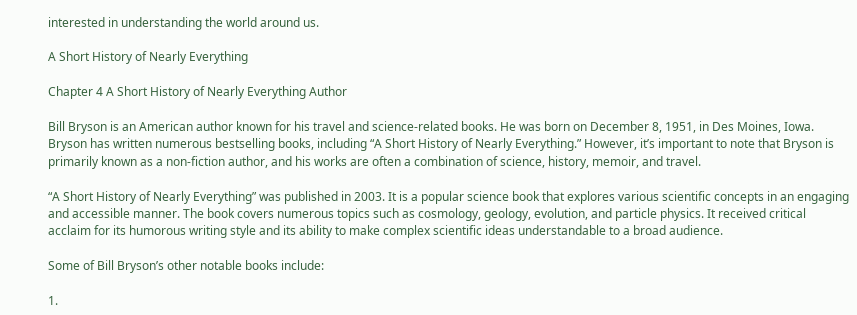interested in understanding the world around us.

A Short History of Nearly Everything

Chapter 4 A Short History of Nearly Everything Author

Bill Bryson is an American author known for his travel and science-related books. He was born on December 8, 1951, in Des Moines, Iowa. Bryson has written numerous bestselling books, including “A Short History of Nearly Everything.” However, it’s important to note that Bryson is primarily known as a non-fiction author, and his works are often a combination of science, history, memoir, and travel.

“A Short History of Nearly Everything” was published in 2003. It is a popular science book that explores various scientific concepts in an engaging and accessible manner. The book covers numerous topics such as cosmology, geology, evolution, and particle physics. It received critical acclaim for its humorous writing style and its ability to make complex scientific ideas understandable to a broad audience.

Some of Bill Bryson’s other notable books include:

1.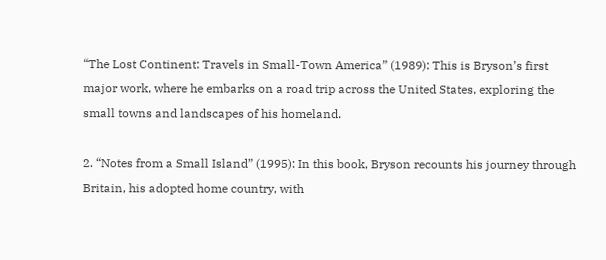“The Lost Continent: Travels in Small-Town America” (1989): This is Bryson’s first major work, where he embarks on a road trip across the United States, exploring the small towns and landscapes of his homeland.

2. “Notes from a Small Island” (1995): In this book, Bryson recounts his journey through Britain, his adopted home country, with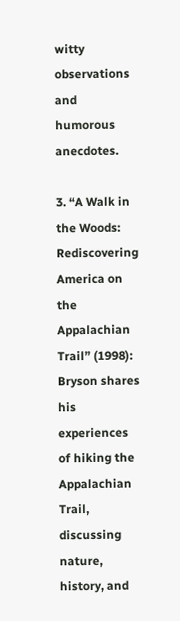witty observations and humorous anecdotes.

3. “A Walk in the Woods: Rediscovering America on the Appalachian Trail” (1998): Bryson shares his experiences of hiking the Appalachian Trail, discussing nature, history, and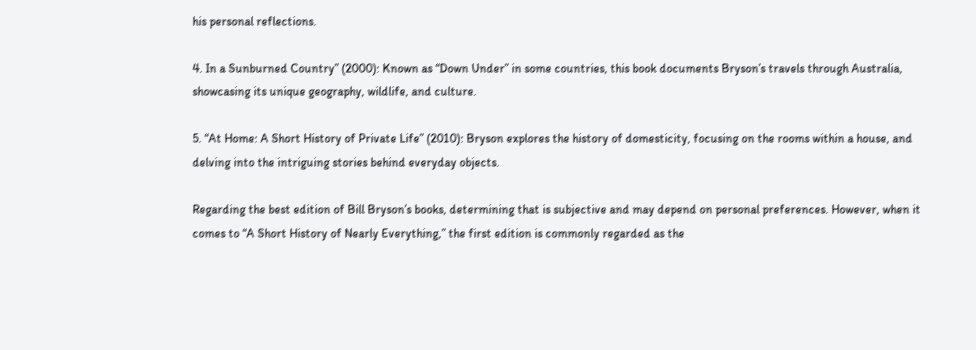his personal reflections.

4. In a Sunburned Country” (2000): Known as “Down Under” in some countries, this book documents Bryson’s travels through Australia, showcasing its unique geography, wildlife, and culture.

5. “At Home: A Short History of Private Life” (2010): Bryson explores the history of domesticity, focusing on the rooms within a house, and delving into the intriguing stories behind everyday objects.

Regarding the best edition of Bill Bryson’s books, determining that is subjective and may depend on personal preferences. However, when it comes to “A Short History of Nearly Everything,” the first edition is commonly regarded as the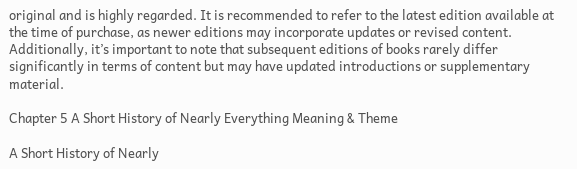original and is highly regarded. It is recommended to refer to the latest edition available at the time of purchase, as newer editions may incorporate updates or revised content. Additionally, it’s important to note that subsequent editions of books rarely differ significantly in terms of content but may have updated introductions or supplementary material.

Chapter 5 A Short History of Nearly Everything Meaning & Theme

A Short History of Nearly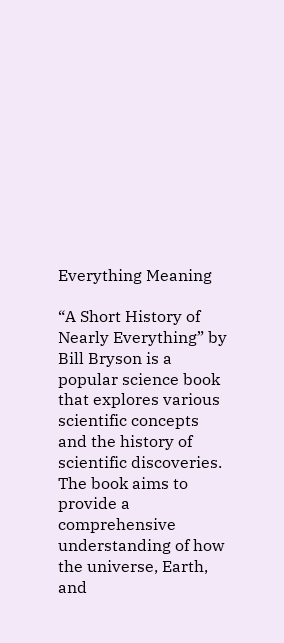Everything Meaning

“A Short History of Nearly Everything” by Bill Bryson is a popular science book that explores various scientific concepts and the history of scientific discoveries. The book aims to provide a comprehensive understanding of how the universe, Earth, and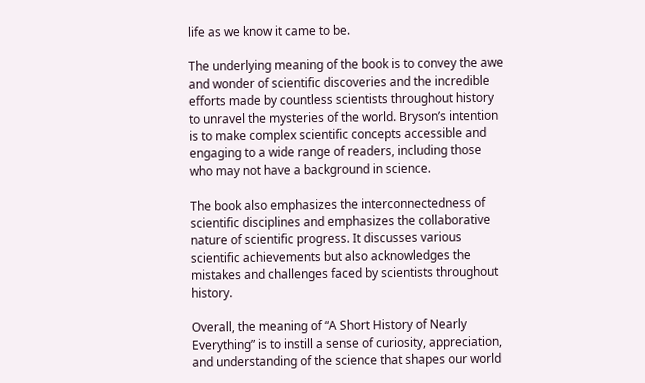life as we know it came to be.

The underlying meaning of the book is to convey the awe and wonder of scientific discoveries and the incredible efforts made by countless scientists throughout history to unravel the mysteries of the world. Bryson’s intention is to make complex scientific concepts accessible and engaging to a wide range of readers, including those who may not have a background in science.

The book also emphasizes the interconnectedness of scientific disciplines and emphasizes the collaborative nature of scientific progress. It discusses various scientific achievements but also acknowledges the mistakes and challenges faced by scientists throughout history.

Overall, the meaning of “A Short History of Nearly Everything” is to instill a sense of curiosity, appreciation, and understanding of the science that shapes our world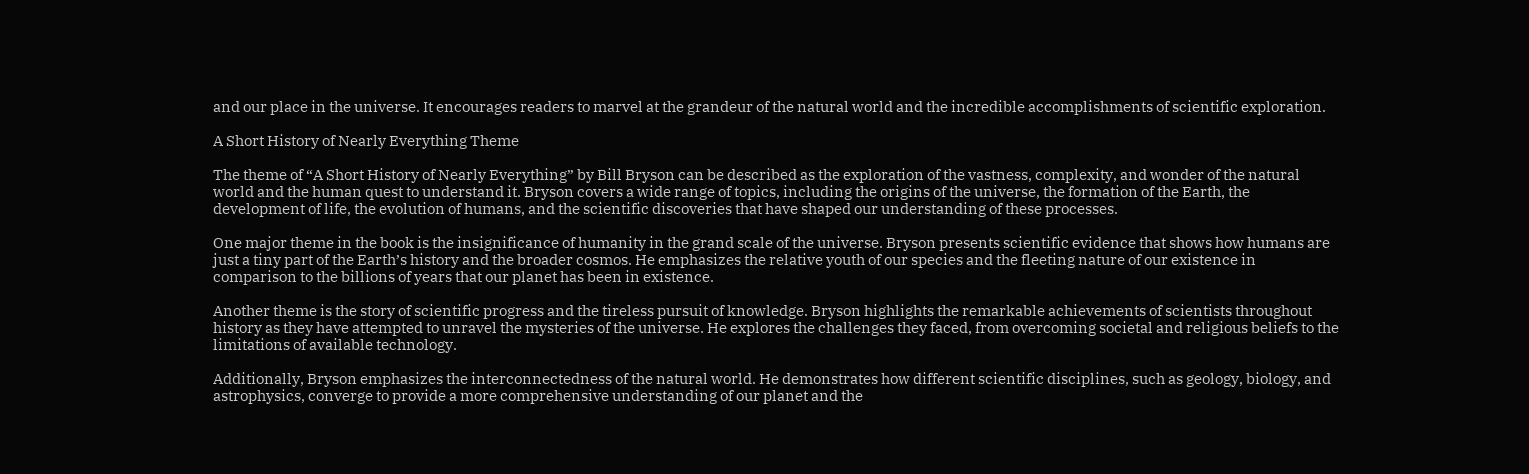and our place in the universe. It encourages readers to marvel at the grandeur of the natural world and the incredible accomplishments of scientific exploration.

A Short History of Nearly Everything Theme

The theme of “A Short History of Nearly Everything” by Bill Bryson can be described as the exploration of the vastness, complexity, and wonder of the natural world and the human quest to understand it. Bryson covers a wide range of topics, including the origins of the universe, the formation of the Earth, the development of life, the evolution of humans, and the scientific discoveries that have shaped our understanding of these processes.

One major theme in the book is the insignificance of humanity in the grand scale of the universe. Bryson presents scientific evidence that shows how humans are just a tiny part of the Earth’s history and the broader cosmos. He emphasizes the relative youth of our species and the fleeting nature of our existence in comparison to the billions of years that our planet has been in existence.

Another theme is the story of scientific progress and the tireless pursuit of knowledge. Bryson highlights the remarkable achievements of scientists throughout history as they have attempted to unravel the mysteries of the universe. He explores the challenges they faced, from overcoming societal and religious beliefs to the limitations of available technology.

Additionally, Bryson emphasizes the interconnectedness of the natural world. He demonstrates how different scientific disciplines, such as geology, biology, and astrophysics, converge to provide a more comprehensive understanding of our planet and the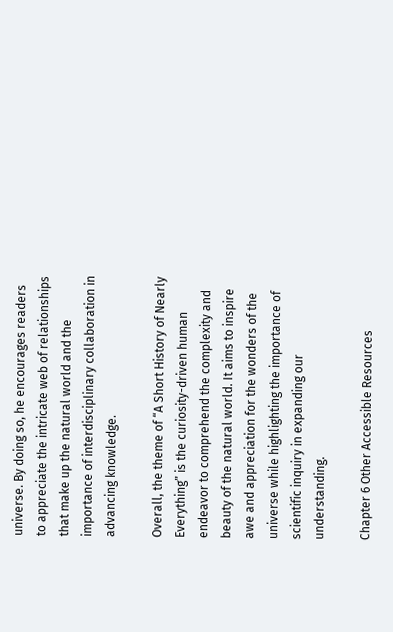universe. By doing so, he encourages readers to appreciate the intricate web of relationships that make up the natural world and the importance of interdisciplinary collaboration in advancing knowledge.

Overall, the theme of “A Short History of Nearly Everything” is the curiosity-driven human endeavor to comprehend the complexity and beauty of the natural world. It aims to inspire awe and appreciation for the wonders of the universe while highlighting the importance of scientific inquiry in expanding our understanding.

Chapter 6 Other Accessible Resources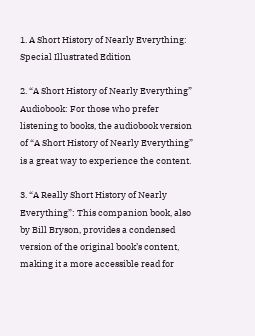1. A Short History of Nearly Everything: Special Illustrated Edition

2. “A Short History of Nearly Everything” Audiobook: For those who prefer listening to books, the audiobook version of “A Short History of Nearly Everything” is a great way to experience the content.

3. “A Really Short History of Nearly Everything”: This companion book, also by Bill Bryson, provides a condensed version of the original book’s content, making it a more accessible read for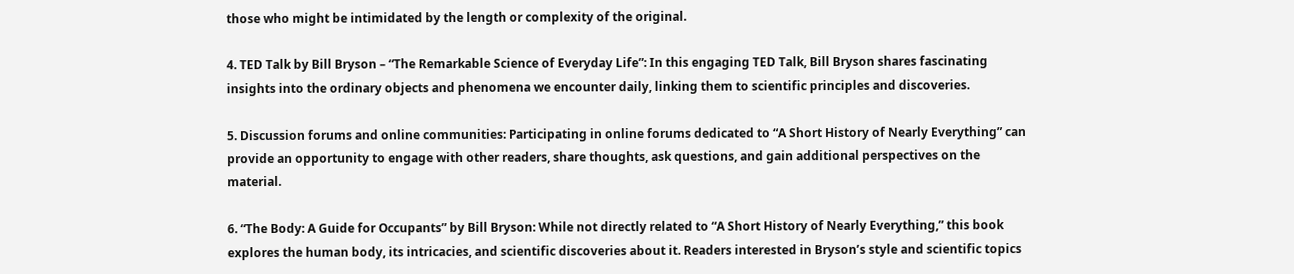those who might be intimidated by the length or complexity of the original.

4. TED Talk by Bill Bryson – “The Remarkable Science of Everyday Life”: In this engaging TED Talk, Bill Bryson shares fascinating insights into the ordinary objects and phenomena we encounter daily, linking them to scientific principles and discoveries.

5. Discussion forums and online communities: Participating in online forums dedicated to “A Short History of Nearly Everything” can provide an opportunity to engage with other readers, share thoughts, ask questions, and gain additional perspectives on the material.

6. “The Body: A Guide for Occupants” by Bill Bryson: While not directly related to “A Short History of Nearly Everything,” this book explores the human body, its intricacies, and scientific discoveries about it. Readers interested in Bryson’s style and scientific topics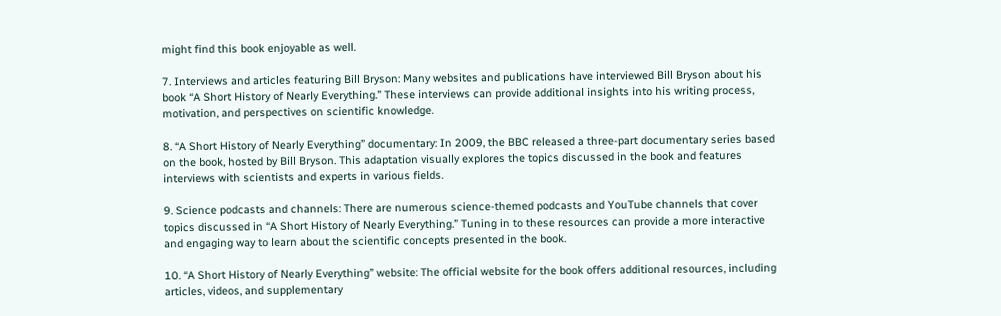might find this book enjoyable as well.

7. Interviews and articles featuring Bill Bryson: Many websites and publications have interviewed Bill Bryson about his book “A Short History of Nearly Everything.” These interviews can provide additional insights into his writing process, motivation, and perspectives on scientific knowledge.

8. “A Short History of Nearly Everything” documentary: In 2009, the BBC released a three-part documentary series based on the book, hosted by Bill Bryson. This adaptation visually explores the topics discussed in the book and features interviews with scientists and experts in various fields.

9. Science podcasts and channels: There are numerous science-themed podcasts and YouTube channels that cover topics discussed in “A Short History of Nearly Everything.” Tuning in to these resources can provide a more interactive and engaging way to learn about the scientific concepts presented in the book.

10. “A Short History of Nearly Everything” website: The official website for the book offers additional resources, including articles, videos, and supplementary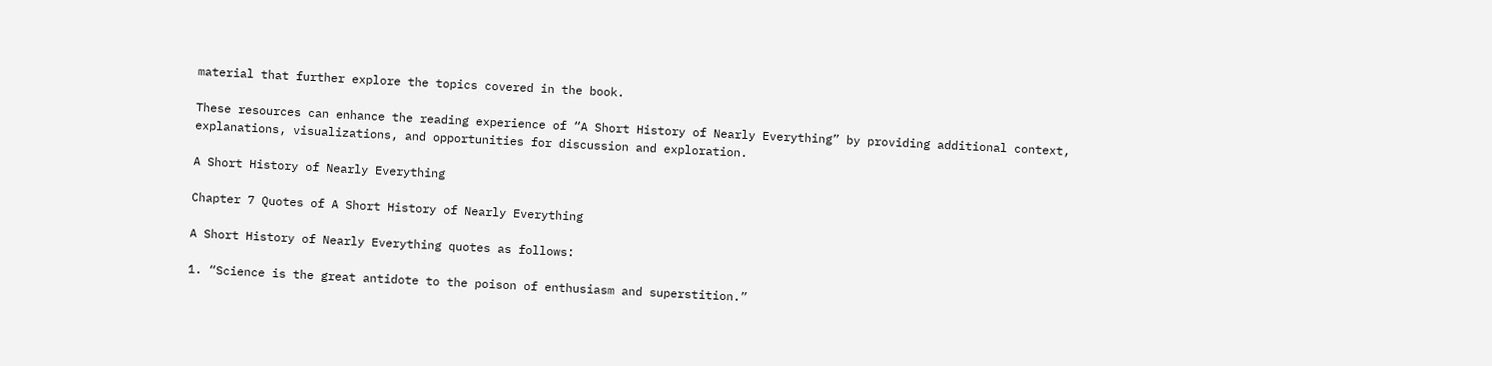material that further explore the topics covered in the book.

These resources can enhance the reading experience of “A Short History of Nearly Everything” by providing additional context, explanations, visualizations, and opportunities for discussion and exploration.

A Short History of Nearly Everything

Chapter 7 Quotes of A Short History of Nearly Everything

A Short History of Nearly Everything quotes as follows:

1. “Science is the great antidote to the poison of enthusiasm and superstition.”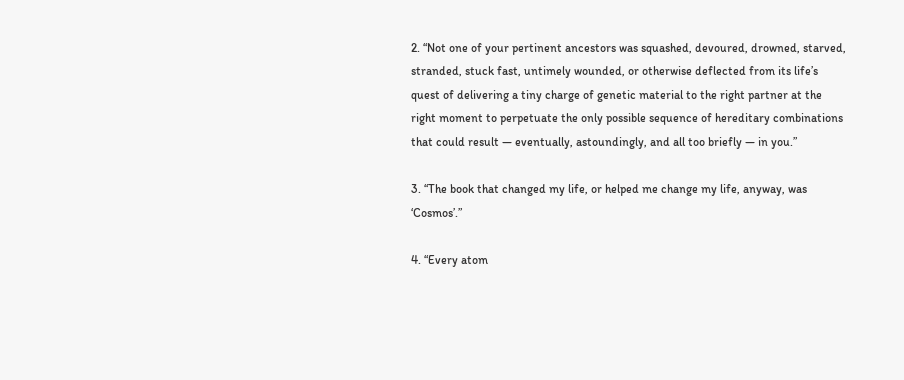2. “Not one of your pertinent ancestors was squashed, devoured, drowned, starved, stranded, stuck fast, untimely wounded, or otherwise deflected from its life’s quest of delivering a tiny charge of genetic material to the right partner at the right moment to perpetuate the only possible sequence of hereditary combinations that could result — eventually, astoundingly, and all too briefly — in you.”

3. “The book that changed my life, or helped me change my life, anyway, was ‘Cosmos’.”

4. “Every atom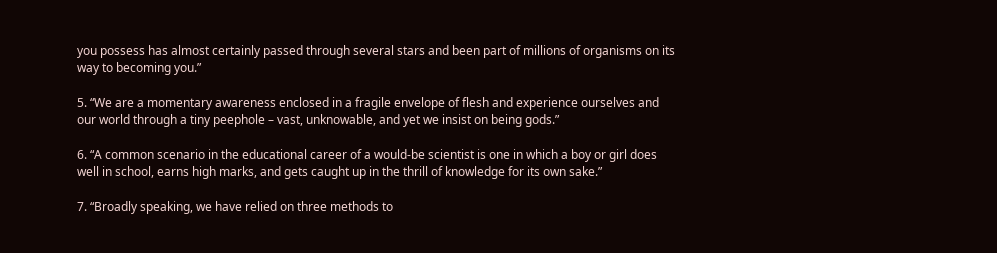you possess has almost certainly passed through several stars and been part of millions of organisms on its way to becoming you.”

5. “We are a momentary awareness enclosed in a fragile envelope of flesh and experience ourselves and our world through a tiny peephole – vast, unknowable, and yet we insist on being gods.”

6. “A common scenario in the educational career of a would-be scientist is one in which a boy or girl does well in school, earns high marks, and gets caught up in the thrill of knowledge for its own sake.”

7. “Broadly speaking, we have relied on three methods to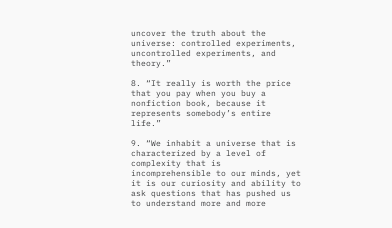uncover the truth about the universe: controlled experiments, uncontrolled experiments, and theory.”

8. “It really is worth the price that you pay when you buy a nonfiction book, because it represents somebody’s entire life.”

9. “We inhabit a universe that is characterized by a level of complexity that is incomprehensible to our minds, yet it is our curiosity and ability to ask questions that has pushed us to understand more and more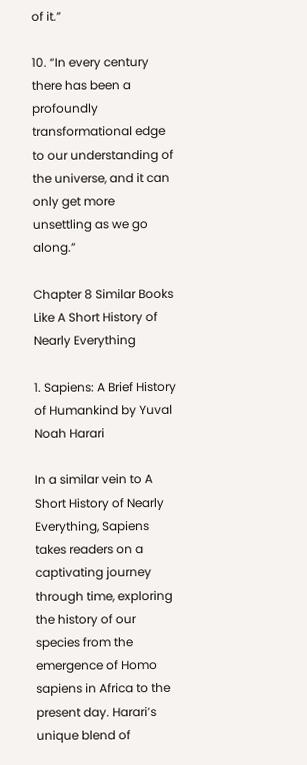of it.”

10. “In every century there has been a profoundly transformational edge to our understanding of the universe, and it can only get more unsettling as we go along.”

Chapter 8 Similar Books Like A Short History of Nearly Everything

1. Sapiens: A Brief History of Humankind by Yuval Noah Harari

In a similar vein to A Short History of Nearly Everything, Sapiens takes readers on a captivating journey through time, exploring the history of our species from the emergence of Homo sapiens in Africa to the present day. Harari’s unique blend of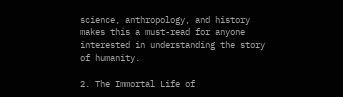science, anthropology, and history makes this a must-read for anyone interested in understanding the story of humanity.

2. The Immortal Life of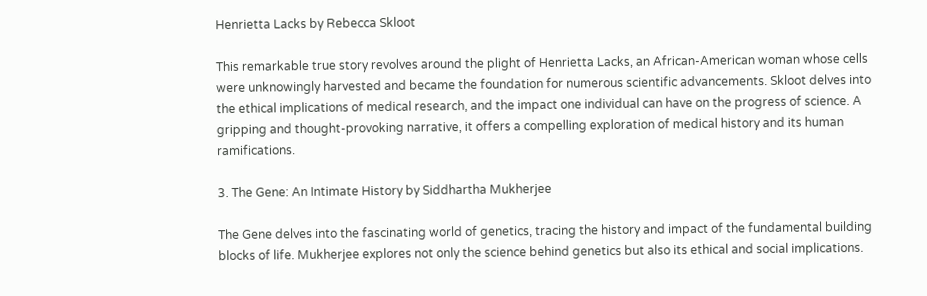Henrietta Lacks by Rebecca Skloot

This remarkable true story revolves around the plight of Henrietta Lacks, an African-American woman whose cells were unknowingly harvested and became the foundation for numerous scientific advancements. Skloot delves into the ethical implications of medical research, and the impact one individual can have on the progress of science. A gripping and thought-provoking narrative, it offers a compelling exploration of medical history and its human ramifications.

3. The Gene: An Intimate History by Siddhartha Mukherjee

The Gene delves into the fascinating world of genetics, tracing the history and impact of the fundamental building blocks of life. Mukherjee explores not only the science behind genetics but also its ethical and social implications.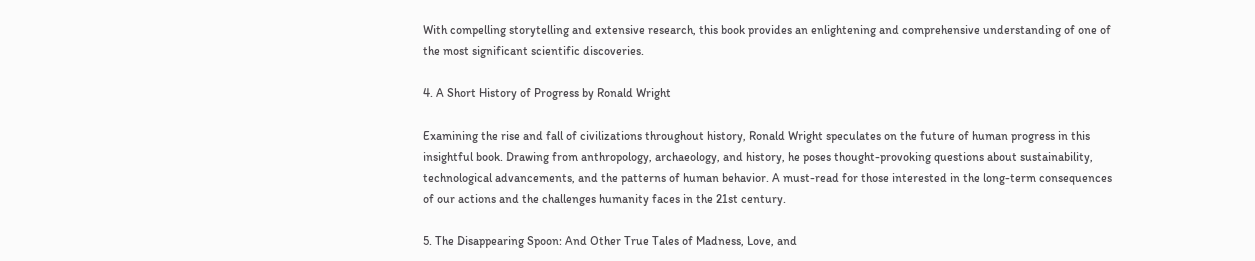With compelling storytelling and extensive research, this book provides an enlightening and comprehensive understanding of one of the most significant scientific discoveries.

4. A Short History of Progress by Ronald Wright

Examining the rise and fall of civilizations throughout history, Ronald Wright speculates on the future of human progress in this insightful book. Drawing from anthropology, archaeology, and history, he poses thought-provoking questions about sustainability, technological advancements, and the patterns of human behavior. A must-read for those interested in the long-term consequences of our actions and the challenges humanity faces in the 21st century.

5. The Disappearing Spoon: And Other True Tales of Madness, Love, and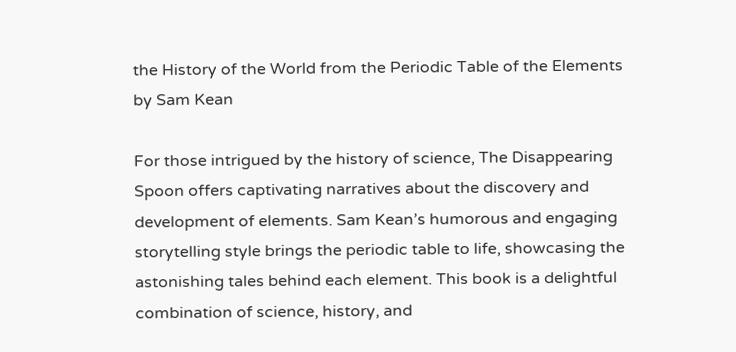the History of the World from the Periodic Table of the Elements by Sam Kean

For those intrigued by the history of science, The Disappearing Spoon offers captivating narratives about the discovery and development of elements. Sam Kean’s humorous and engaging storytelling style brings the periodic table to life, showcasing the astonishing tales behind each element. This book is a delightful combination of science, history, and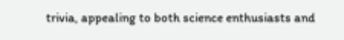trivia, appealing to both science enthusiasts and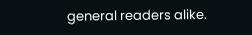general readers alike.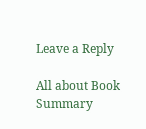Leave a Reply

All about Book Summary